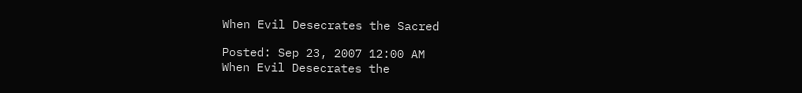When Evil Desecrates the Sacred

Posted: Sep 23, 2007 12:00 AM
When Evil Desecrates the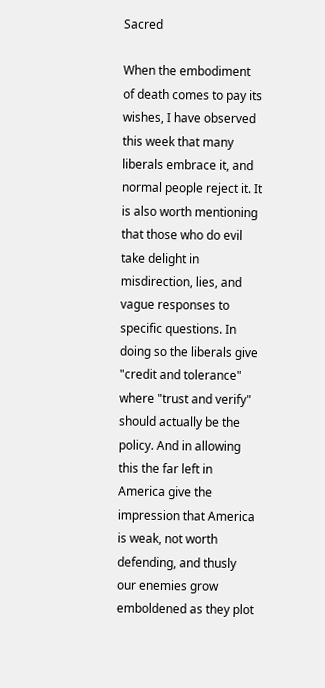Sacred

When the embodiment of death comes to pay its wishes, I have observed this week that many liberals embrace it, and normal people reject it. It is also worth mentioning that those who do evil take delight in misdirection, lies, and vague responses to specific questions. In doing so the liberals give "credit and tolerance" where "trust and verify" should actually be the policy. And in allowing this the far left in America give the impression that America is weak, not worth defending, and thusly our enemies grow emboldened as they plot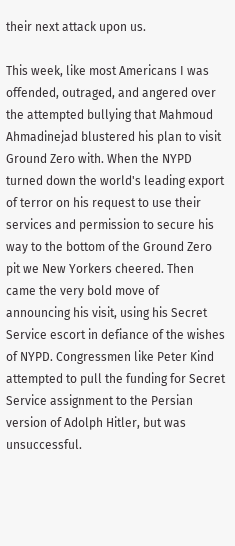their next attack upon us.

This week, like most Americans I was offended, outraged, and angered over the attempted bullying that Mahmoud Ahmadinejad blustered his plan to visit Ground Zero with. When the NYPD turned down the world's leading export of terror on his request to use their services and permission to secure his way to the bottom of the Ground Zero pit we New Yorkers cheered. Then came the very bold move of announcing his visit, using his Secret Service escort in defiance of the wishes of NYPD. Congressmen like Peter Kind attempted to pull the funding for Secret Service assignment to the Persian version of Adolph Hitler, but was unsuccessful.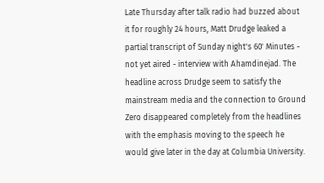Late Thursday after talk radio had buzzed about it for roughly 24 hours, Matt Drudge leaked a partial transcript of Sunday night's 60' Minutes - not yet aired - interview with Ahamdinejad. The headline across Drudge seem to satisfy the mainstream media and the connection to Ground Zero disappeared completely from the headlines with the emphasis moving to the speech he would give later in the day at Columbia University.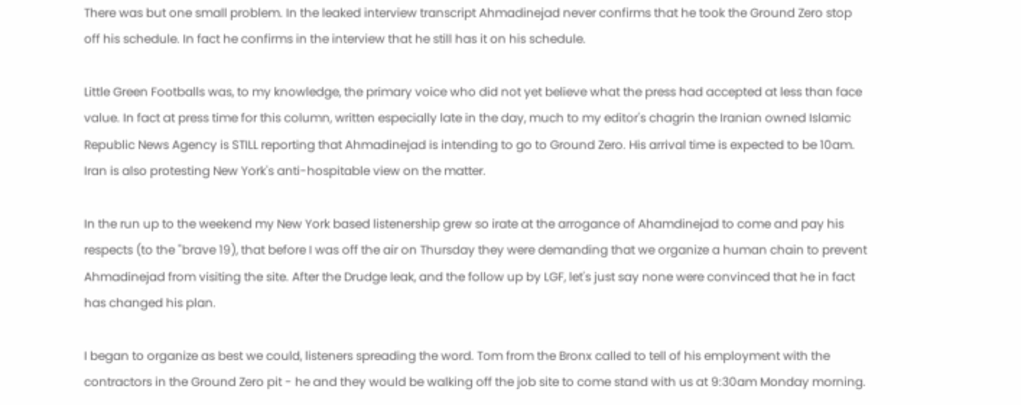There was but one small problem. In the leaked interview transcript Ahmadinejad never confirms that he took the Ground Zero stop off his schedule. In fact he confirms in the interview that he still has it on his schedule.

Little Green Footballs was, to my knowledge, the primary voice who did not yet believe what the press had accepted at less than face value. In fact at press time for this column, written especially late in the day, much to my editor's chagrin the Iranian owned Islamic Republic News Agency is STILL reporting that Ahmadinejad is intending to go to Ground Zero. His arrival time is expected to be 10am. Iran is also protesting New York's anti-hospitable view on the matter.

In the run up to the weekend my New York based listenership grew so irate at the arrogance of Ahamdinejad to come and pay his respects (to the "brave 19), that before I was off the air on Thursday they were demanding that we organize a human chain to prevent Ahmadinejad from visiting the site. After the Drudge leak, and the follow up by LGF, let's just say none were convinced that he in fact has changed his plan.

I began to organize as best we could, listeners spreading the word. Tom from the Bronx called to tell of his employment with the contractors in the Ground Zero pit - he and they would be walking off the job site to come stand with us at 9:30am Monday morning.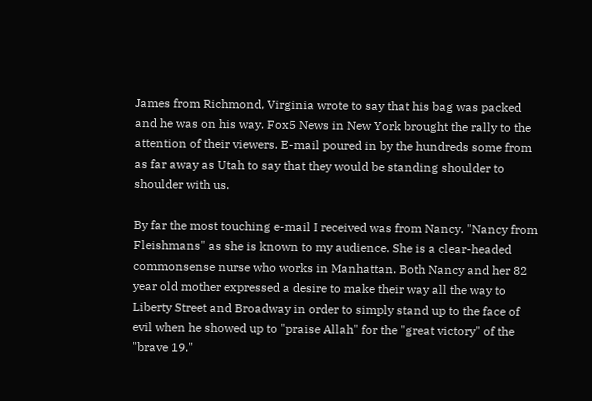James from Richmond, Virginia wrote to say that his bag was packed and he was on his way. Fox5 News in New York brought the rally to the attention of their viewers. E-mail poured in by the hundreds some from as far away as Utah to say that they would be standing shoulder to shoulder with us.

By far the most touching e-mail I received was from Nancy. "Nancy from Fleishmans" as she is known to my audience. She is a clear-headed commonsense nurse who works in Manhattan. Both Nancy and her 82 year old mother expressed a desire to make their way all the way to Liberty Street and Broadway in order to simply stand up to the face of evil when he showed up to "praise Allah" for the "great victory" of the "brave 19."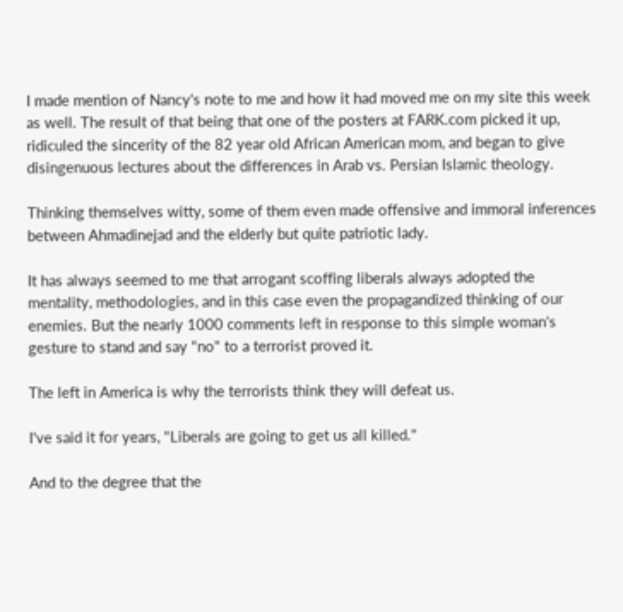I made mention of Nancy's note to me and how it had moved me on my site this week as well. The result of that being that one of the posters at FARK.com picked it up, ridiculed the sincerity of the 82 year old African American mom, and began to give disingenuous lectures about the differences in Arab vs. Persian Islamic theology.

Thinking themselves witty, some of them even made offensive and immoral inferences between Ahmadinejad and the elderly but quite patriotic lady.

It has always seemed to me that arrogant scoffing liberals always adopted the mentality, methodologies, and in this case even the propagandized thinking of our enemies. But the nearly 1000 comments left in response to this simple woman's gesture to stand and say "no" to a terrorist proved it.

The left in America is why the terrorists think they will defeat us.

I've said it for years, "Liberals are going to get us all killed."

And to the degree that the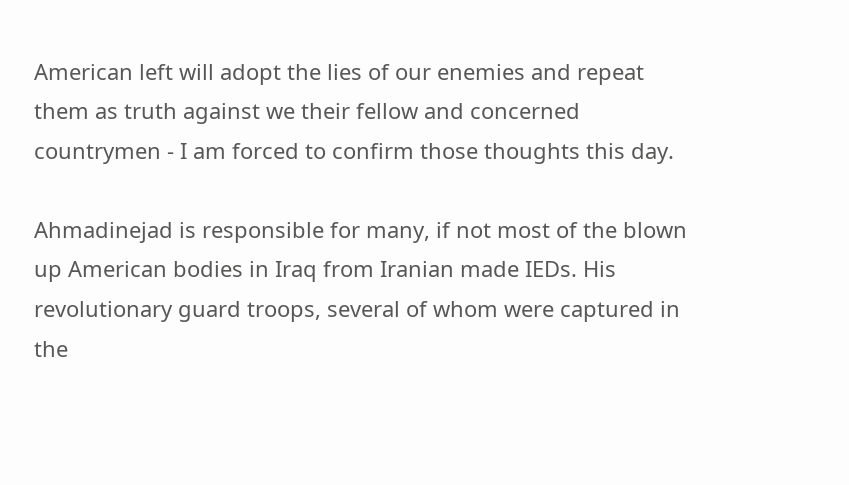American left will adopt the lies of our enemies and repeat them as truth against we their fellow and concerned countrymen - I am forced to confirm those thoughts this day.

Ahmadinejad is responsible for many, if not most of the blown up American bodies in Iraq from Iranian made IEDs. His revolutionary guard troops, several of whom were captured in the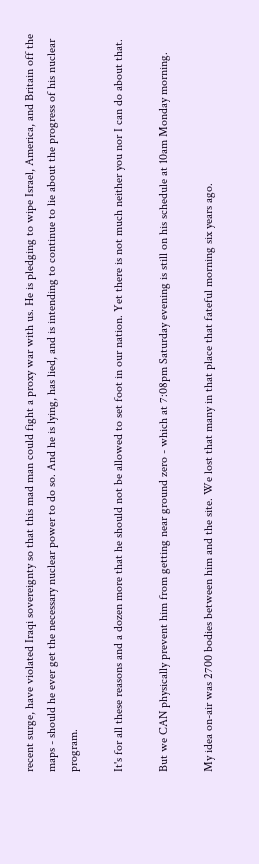recent surge, have violated Iraqi sovereignty so that this mad man could fight a proxy war with us. He is pledging to wipe Israel, America, and Britain off the maps - should he ever get the necessary nuclear power to do so. And he is lying, has lied, and is intending to continue to lie about the progress of his nuclear program.

It's for all these reasons and a dozen more that he should not be allowed to set foot in our nation. Yet there is not much neither you nor I can do about that.

But we CAN physically prevent him from getting near ground zero - which at 7:08pm Saturday evening is still on his schedule at 10am Monday morning.

My idea on-air was 2700 bodies between him and the site. We lost that many in that place that fateful morning six years ago.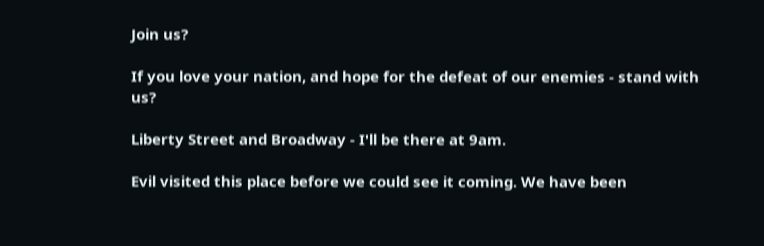Join us?

If you love your nation, and hope for the defeat of our enemies - stand with us?

Liberty Street and Broadway - I'll be there at 9am.

Evil visited this place before we could see it coming. We have been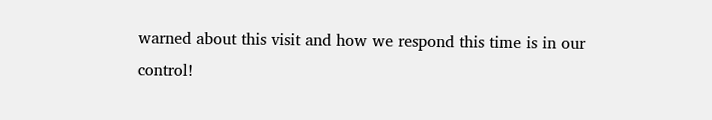warned about this visit and how we respond this time is in our control!